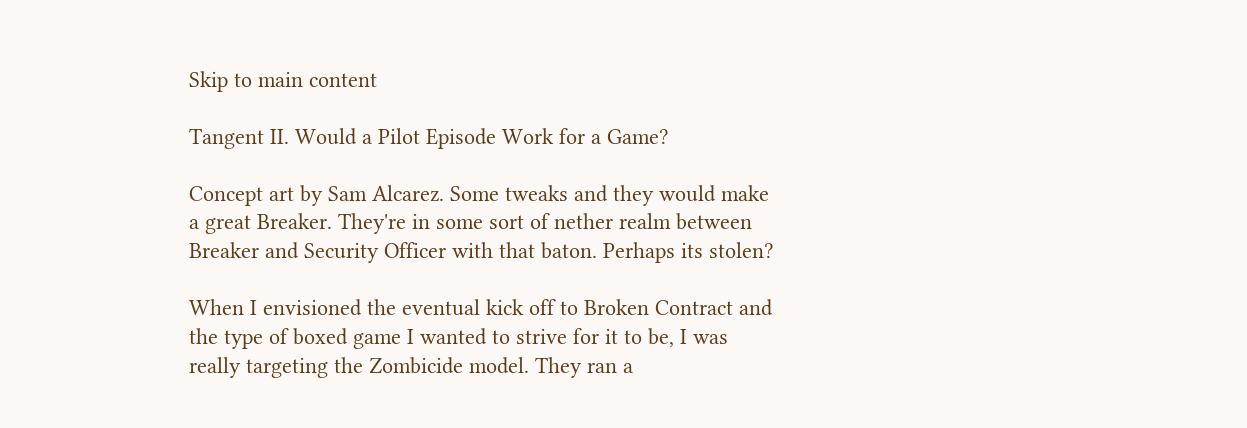Skip to main content

Tangent II. Would a Pilot Episode Work for a Game?

Concept art by Sam Alcarez. Some tweaks and they would make a great Breaker. They're in some sort of nether realm between Breaker and Security Officer with that baton. Perhaps its stolen?

When I envisioned the eventual kick off to Broken Contract and the type of boxed game I wanted to strive for it to be, I was really targeting the Zombicide model. They ran a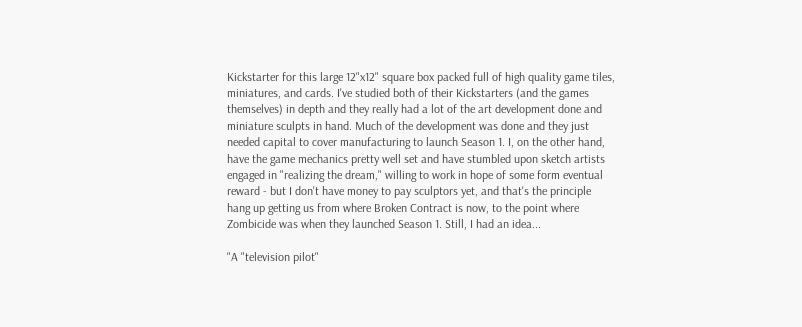Kickstarter for this large 12"x12" square box packed full of high quality game tiles, miniatures, and cards. I've studied both of their Kickstarters (and the games themselves) in depth and they really had a lot of the art development done and miniature sculpts in hand. Much of the development was done and they just needed capital to cover manufacturing to launch Season 1. I, on the other hand, have the game mechanics pretty well set and have stumbled upon sketch artists engaged in "realizing the dream," willing to work in hope of some form eventual reward - but I don't have money to pay sculptors yet, and that's the principle hang up getting us from where Broken Contract is now, to the point where Zombicide was when they launched Season 1. Still, I had an idea...

"A "television pilot"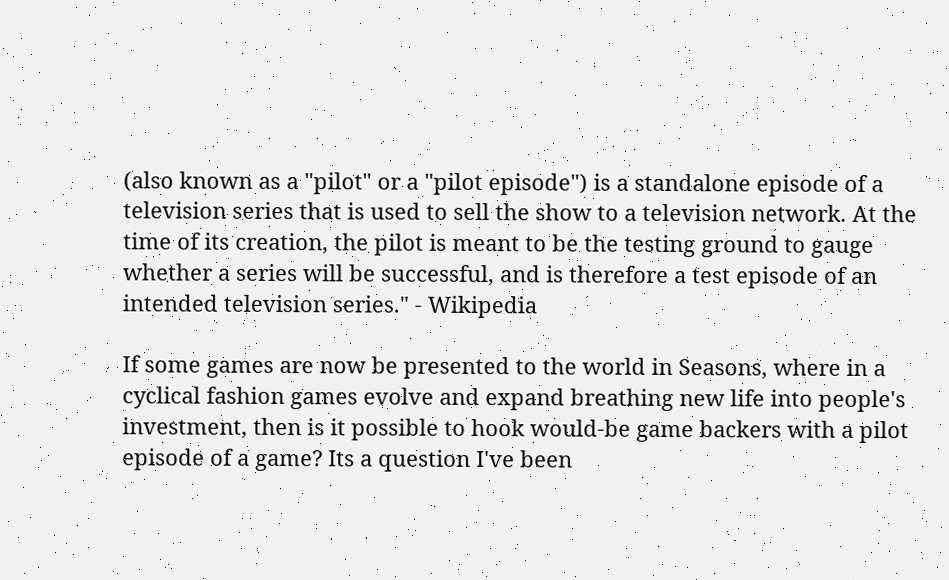(also known as a "pilot" or a "pilot episode") is a standalone episode of a television series that is used to sell the show to a television network. At the time of its creation, the pilot is meant to be the testing ground to gauge whether a series will be successful, and is therefore a test episode of an intended television series." - Wikipedia

If some games are now be presented to the world in Seasons, where in a cyclical fashion games evolve and expand breathing new life into people's investment, then is it possible to hook would-be game backers with a pilot episode of a game? Its a question I've been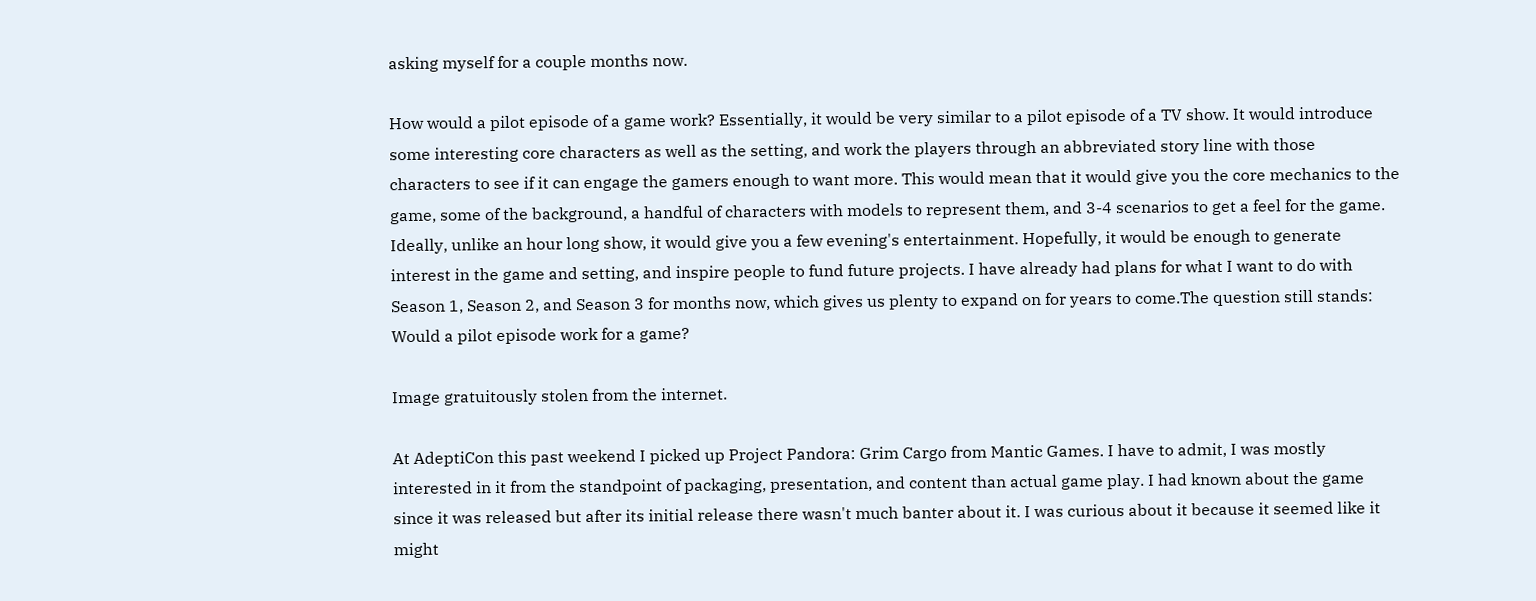asking myself for a couple months now.

How would a pilot episode of a game work? Essentially, it would be very similar to a pilot episode of a TV show. It would introduce some interesting core characters as well as the setting, and work the players through an abbreviated story line with those characters to see if it can engage the gamers enough to want more. This would mean that it would give you the core mechanics to the game, some of the background, a handful of characters with models to represent them, and 3-4 scenarios to get a feel for the game. Ideally, unlike an hour long show, it would give you a few evening's entertainment. Hopefully, it would be enough to generate interest in the game and setting, and inspire people to fund future projects. I have already had plans for what I want to do with Season 1, Season 2, and Season 3 for months now, which gives us plenty to expand on for years to come.The question still stands: Would a pilot episode work for a game?

Image gratuitously stolen from the internet.

At AdeptiCon this past weekend I picked up Project Pandora: Grim Cargo from Mantic Games. I have to admit, I was mostly interested in it from the standpoint of packaging, presentation, and content than actual game play. I had known about the game since it was released but after its initial release there wasn't much banter about it. I was curious about it because it seemed like it might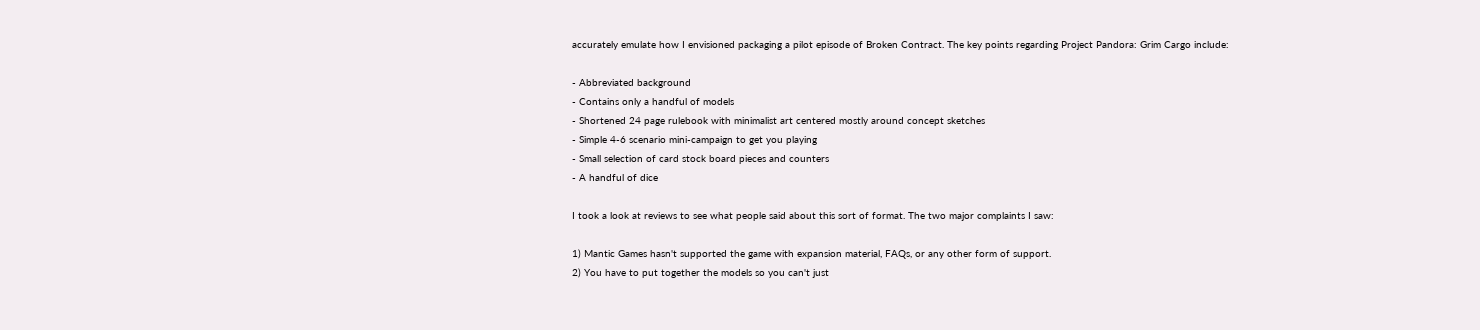accurately emulate how I envisioned packaging a pilot episode of Broken Contract. The key points regarding Project Pandora: Grim Cargo include:

- Abbreviated background
- Contains only a handful of models
- Shortened 24 page rulebook with minimalist art centered mostly around concept sketches
- Simple 4-6 scenario mini-campaign to get you playing
- Small selection of card stock board pieces and counters
- A handful of dice

I took a look at reviews to see what people said about this sort of format. The two major complaints I saw:

1) Mantic Games hasn't supported the game with expansion material, FAQs, or any other form of support.
2) You have to put together the models so you can't just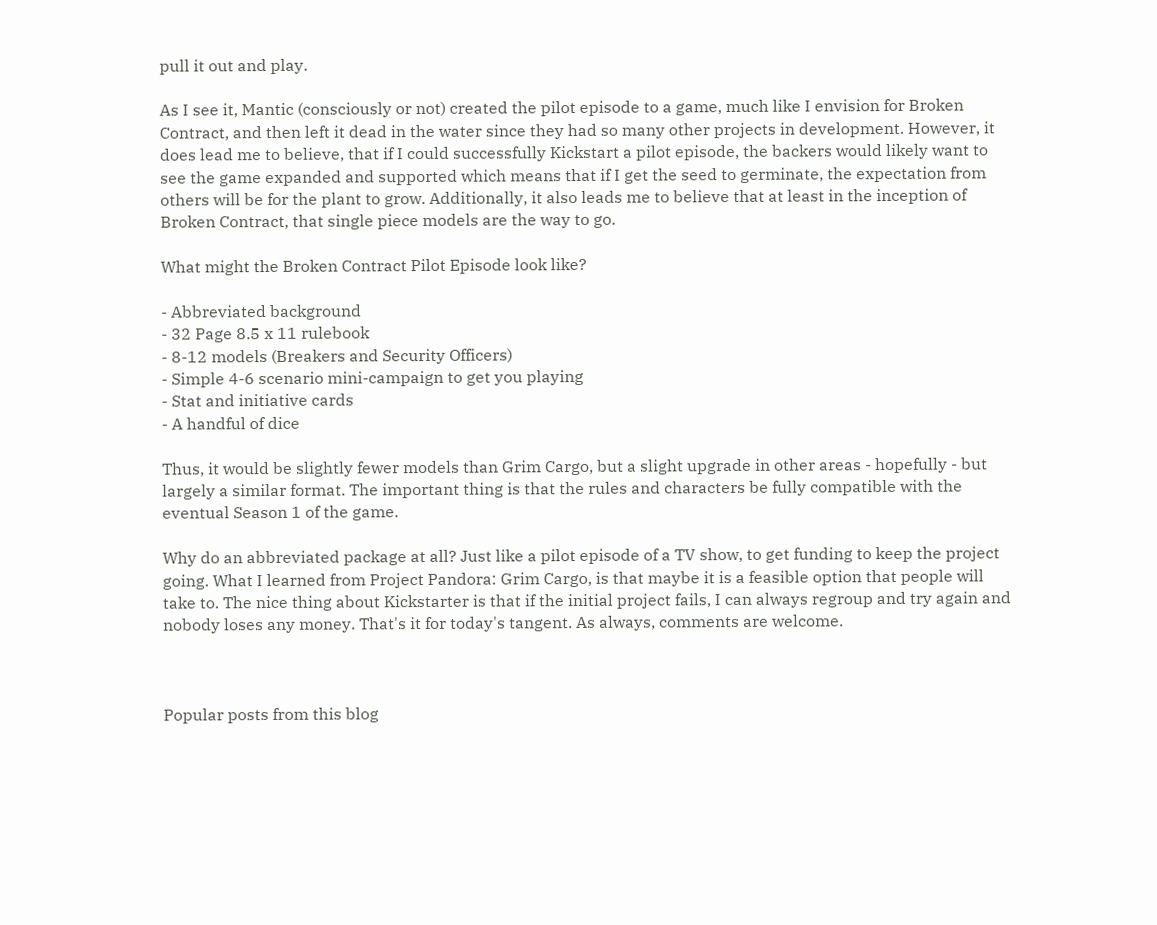pull it out and play.

As I see it, Mantic (consciously or not) created the pilot episode to a game, much like I envision for Broken Contract, and then left it dead in the water since they had so many other projects in development. However, it does lead me to believe, that if I could successfully Kickstart a pilot episode, the backers would likely want to see the game expanded and supported which means that if I get the seed to germinate, the expectation from others will be for the plant to grow. Additionally, it also leads me to believe that at least in the inception of Broken Contract, that single piece models are the way to go.

What might the Broken Contract Pilot Episode look like?

- Abbreviated background
- 32 Page 8.5 x 11 rulebook
- 8-12 models (Breakers and Security Officers)
- Simple 4-6 scenario mini-campaign to get you playing
- Stat and initiative cards
- A handful of dice

Thus, it would be slightly fewer models than Grim Cargo, but a slight upgrade in other areas - hopefully - but largely a similar format. The important thing is that the rules and characters be fully compatible with the eventual Season 1 of the game.

Why do an abbreviated package at all? Just like a pilot episode of a TV show, to get funding to keep the project going. What I learned from Project Pandora: Grim Cargo, is that maybe it is a feasible option that people will take to. The nice thing about Kickstarter is that if the initial project fails, I can always regroup and try again and nobody loses any money. That's it for today's tangent. As always, comments are welcome.



Popular posts from this blog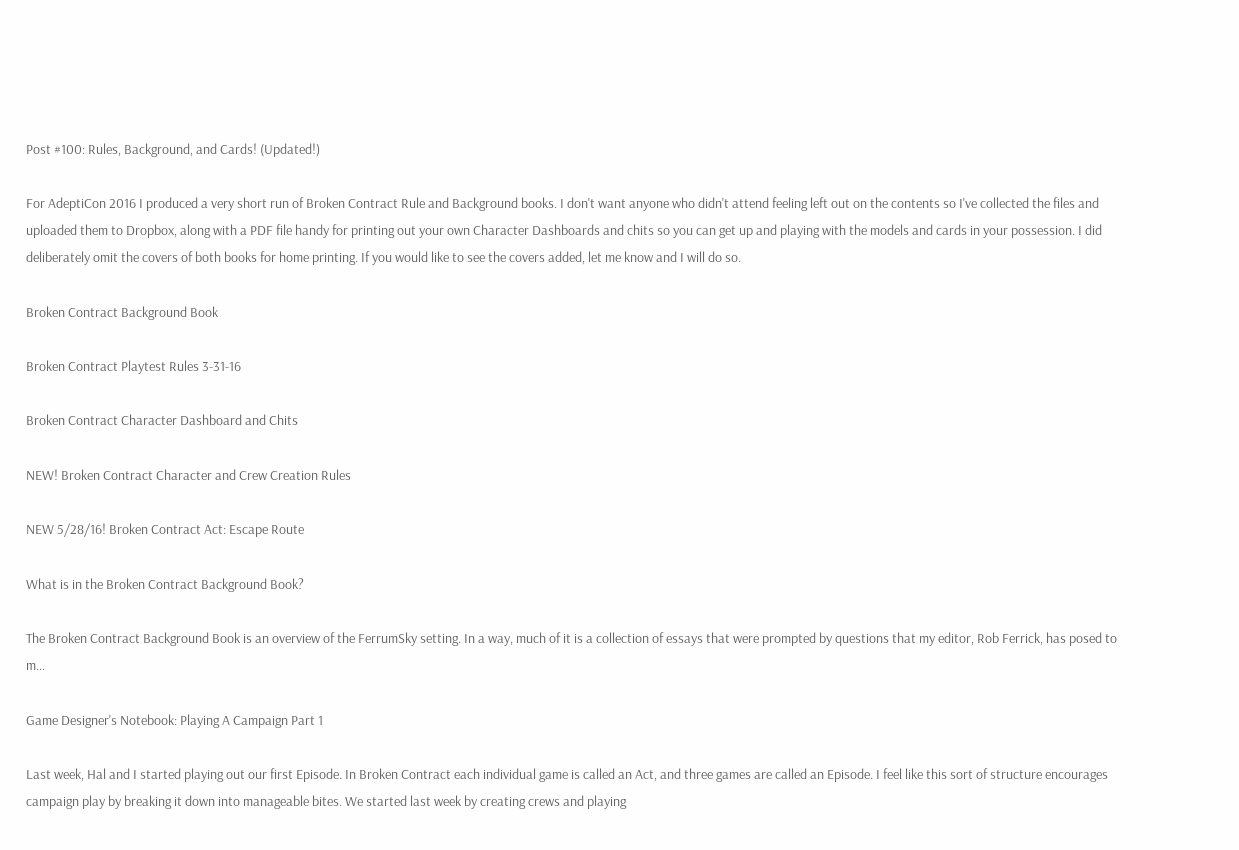Post #100: Rules, Background, and Cards! (Updated!)

For AdeptiCon 2016 I produced a very short run of Broken Contract Rule and Background books. I don't want anyone who didn't attend feeling left out on the contents so I've collected the files and uploaded them to Dropbox, along with a PDF file handy for printing out your own Character Dashboards and chits so you can get up and playing with the models and cards in your possession. I did deliberately omit the covers of both books for home printing. If you would like to see the covers added, let me know and I will do so.

Broken Contract Background Book

Broken Contract Playtest Rules 3-31-16

Broken Contract Character Dashboard and Chits

NEW! Broken Contract Character and Crew Creation Rules

NEW 5/28/16! Broken Contract Act: Escape Route

What is in the Broken Contract Background Book?

The Broken Contract Background Book is an overview of the FerrumSky setting. In a way, much of it is a collection of essays that were prompted by questions that my editor, Rob Ferrick, has posed to m…

Game Designer's Notebook: Playing A Campaign Part 1

Last week, Hal and I started playing out our first Episode. In Broken Contract each individual game is called an Act, and three games are called an Episode. I feel like this sort of structure encourages campaign play by breaking it down into manageable bites. We started last week by creating crews and playing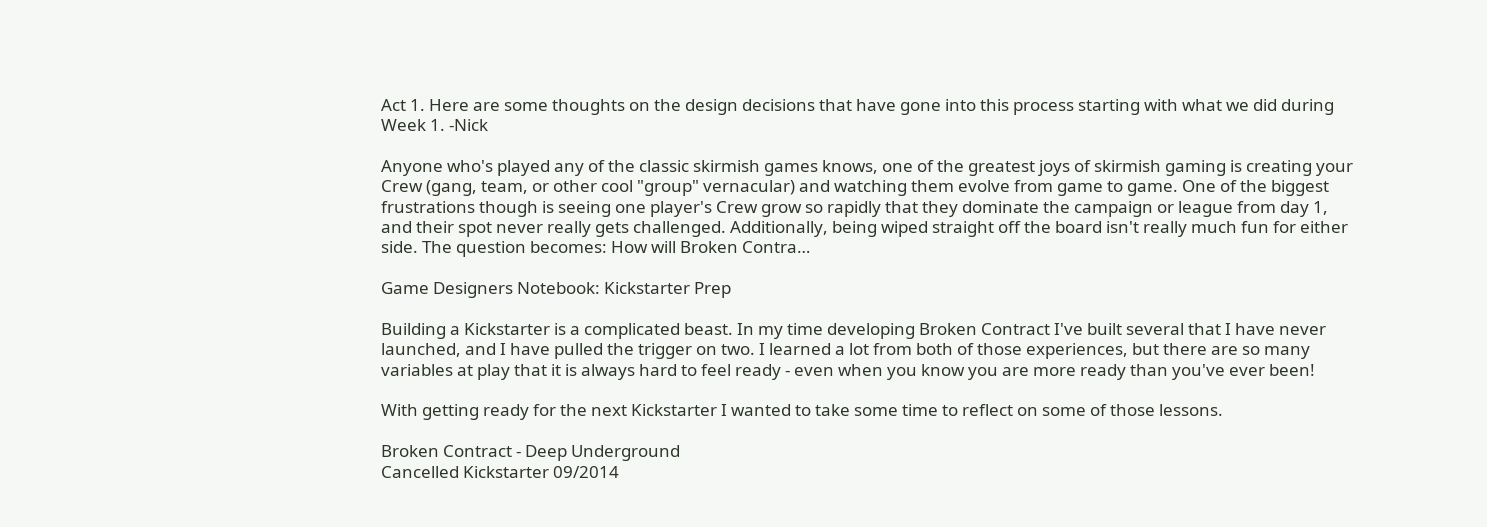Act 1. Here are some thoughts on the design decisions that have gone into this process starting with what we did during Week 1. -Nick

Anyone who's played any of the classic skirmish games knows, one of the greatest joys of skirmish gaming is creating your Crew (gang, team, or other cool "group" vernacular) and watching them evolve from game to game. One of the biggest frustrations though is seeing one player's Crew grow so rapidly that they dominate the campaign or league from day 1, and their spot never really gets challenged. Additionally, being wiped straight off the board isn't really much fun for either side. The question becomes: How will Broken Contra…

Game Designers Notebook: Kickstarter Prep

Building a Kickstarter is a complicated beast. In my time developing Broken Contract I've built several that I have never launched, and I have pulled the trigger on two. I learned a lot from both of those experiences, but there are so many variables at play that it is always hard to feel ready - even when you know you are more ready than you've ever been!

With getting ready for the next Kickstarter I wanted to take some time to reflect on some of those lessons.

Broken Contract - Deep Underground
Cancelled Kickstarter 09/2014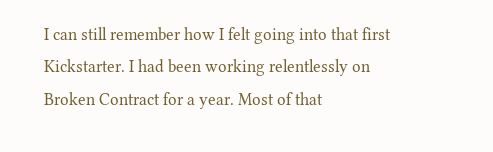I can still remember how I felt going into that first Kickstarter. I had been working relentlessly on Broken Contract for a year. Most of that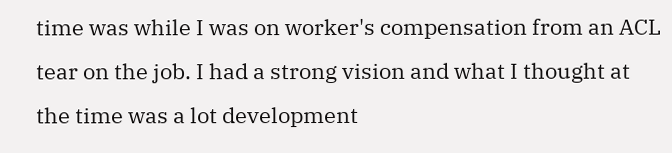time was while I was on worker's compensation from an ACL tear on the job. I had a strong vision and what I thought at the time was a lot development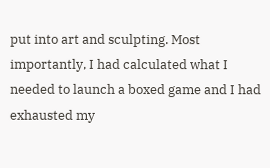put into art and sculpting. Most importantly, I had calculated what I needed to launch a boxed game and I had exhausted my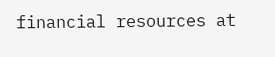financial resources at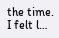the time. I felt l…